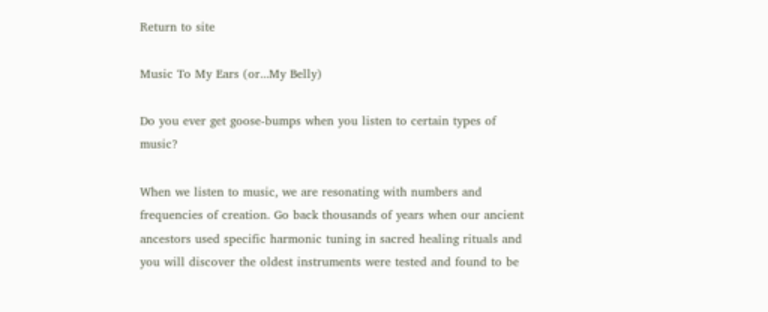Return to site

Music To My Ears (or...My Belly)

Do you ever get goose-bumps when you listen to certain types of music?

When we listen to music, we are resonating with numbers and frequencies of creation. Go back thousands of years when our ancient ancestors used specific harmonic tuning in sacred healing rituals and you will discover the oldest instruments were tested and found to be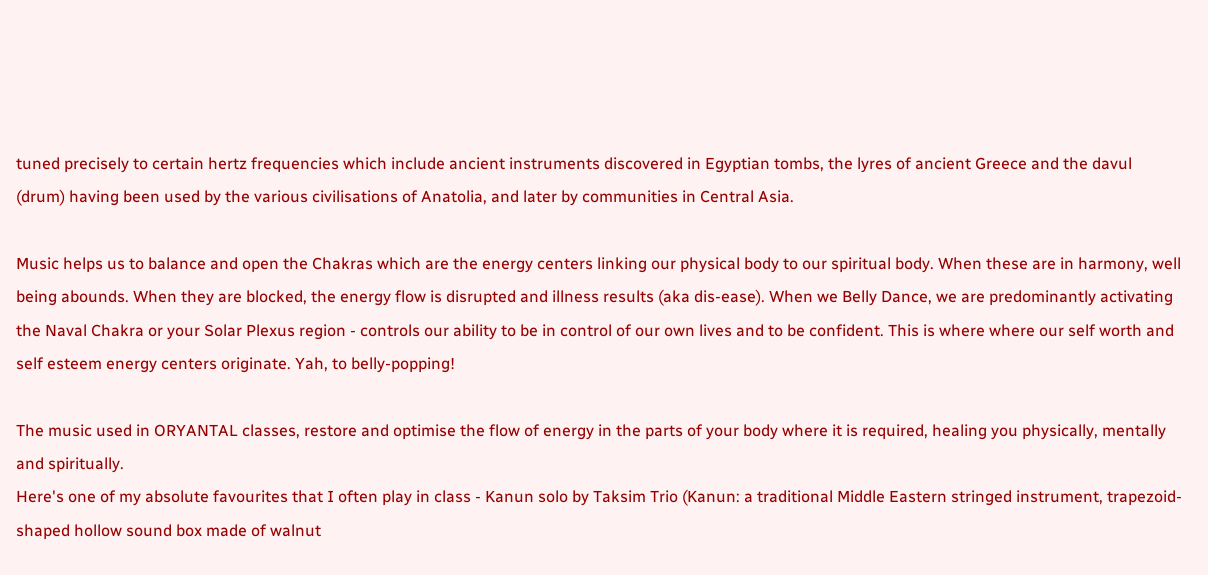tuned precisely to certain hertz frequencies which include ancient instruments discovered in Egyptian tombs, the lyres of ancient Greece and the davul (drum) having been used by the various civilisations of Anatolia, and later by communities in Central Asia.

Music helps us to balance and open the Chakras which are the energy centers linking our physical body to our spiritual body. When these are in harmony, well being abounds. When they are blocked, the energy flow is disrupted and illness results (aka dis-ease). When we Belly Dance, we are predominantly activating the Naval Chakra or your Solar Plexus region - controls our ability to be in control of our own lives and to be confident. This is where where our self worth and self esteem energy centers originate. Yah, to belly-popping!

The music used in ORYANTAL classes, restore and optimise the flow of energy in the parts of your body where it is required, healing you physically, mentally and spiritually.
Here's one of my absolute favourites that I often play in class - Kanun solo by Taksim Trio (Kanun: a traditional Middle Eastern stringed instrument, trapezoid-shaped hollow sound box made of walnut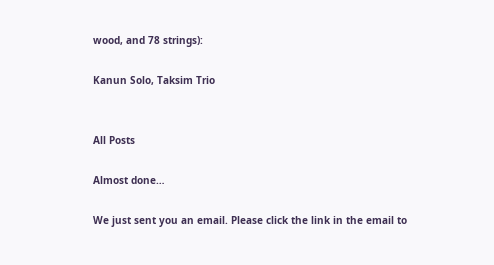wood, and 78 strings):

Kanun Solo, Taksim Trio


All Posts

Almost done…

We just sent you an email. Please click the link in the email to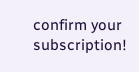confirm your subscription!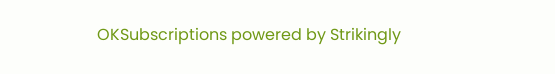OKSubscriptions powered by Strikingly